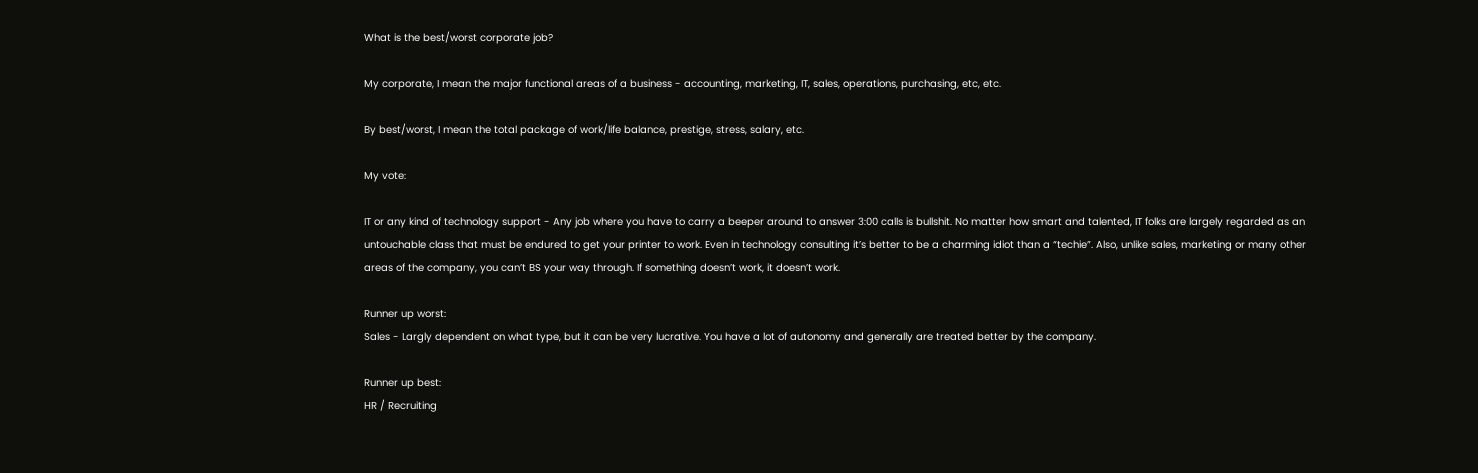What is the best/worst corporate job?

My corporate, I mean the major functional areas of a business - accounting, marketing, IT, sales, operations, purchasing, etc, etc.

By best/worst, I mean the total package of work/life balance, prestige, stress, salary, etc.

My vote:

IT or any kind of technology support - Any job where you have to carry a beeper around to answer 3:00 calls is bullshit. No matter how smart and talented, IT folks are largely regarded as an untouchable class that must be endured to get your printer to work. Even in technology consulting it’s better to be a charming idiot than a “techie”. Also, unlike sales, marketing or many other areas of the company, you can’t BS your way through. If something doesn’t work, it doesn’t work.

Runner up worst:
Sales - Largly dependent on what type, but it can be very lucrative. You have a lot of autonomy and generally are treated better by the company.

Runner up best:
HR / Recruiting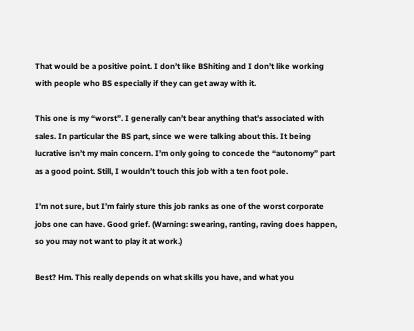That would be a positive point. I don’t like BShiting and I don’t like working with people who BS especially if they can get away with it.

This one is my “worst”. I generally can’t bear anything that’s associated with sales. In particular the BS part, since we were talking about this. It being lucrative isn’t my main concern. I’m only going to concede the “autonomy” part as a good point. Still, I wouldn’t touch this job with a ten foot pole.

I’m not sure, but I’m fairly sture this job ranks as one of the worst corporate jobs one can have. Good grief. (Warning: swearing, ranting, raving does happen, so you may not want to play it at work.)

Best? Hm. This really depends on what skills you have, and what you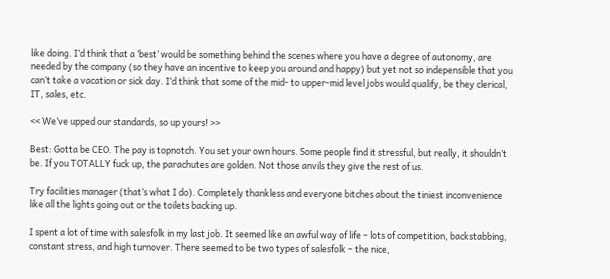like doing. I’d think that a ‘best’ would be something behind the scenes where you have a degree of autonomy, are needed by the company (so they have an incentive to keep you around and happy) but yet not so indepensible that you can’t take a vacation or sick day. I’d think that some of the mid- to upper-mid level jobs would qualify, be they clerical, IT, sales, etc.

<< We’ve upped our standards, so up yours! >>

Best: Gotta be CEO. The pay is topnotch. You set your own hours. Some people find it stressful, but really, it shouldn’t be. If you TOTALLY fuck up, the parachutes are golden. Not those anvils they give the rest of us.

Try facilities manager (that’s what I do). Completely thankless and everyone bitches about the tiniest inconvenience like all the lights going out or the toilets backing up.

I spent a lot of time with salesfolk in my last job. It seemed like an awful way of life – lots of competition, backstabbing, constant stress, and high turnover. There seemed to be two types of salesfolk – the nice,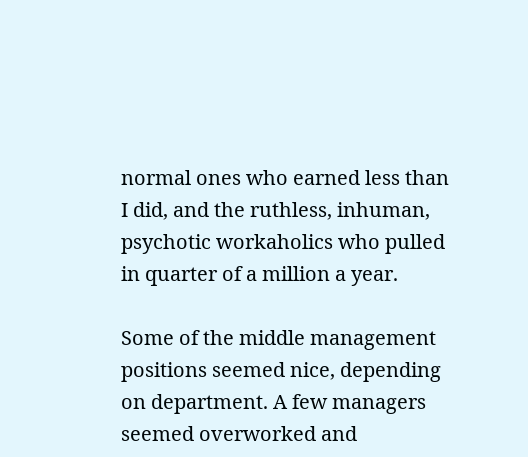normal ones who earned less than I did, and the ruthless, inhuman, psychotic workaholics who pulled in quarter of a million a year.

Some of the middle management positions seemed nice, depending on department. A few managers seemed overworked and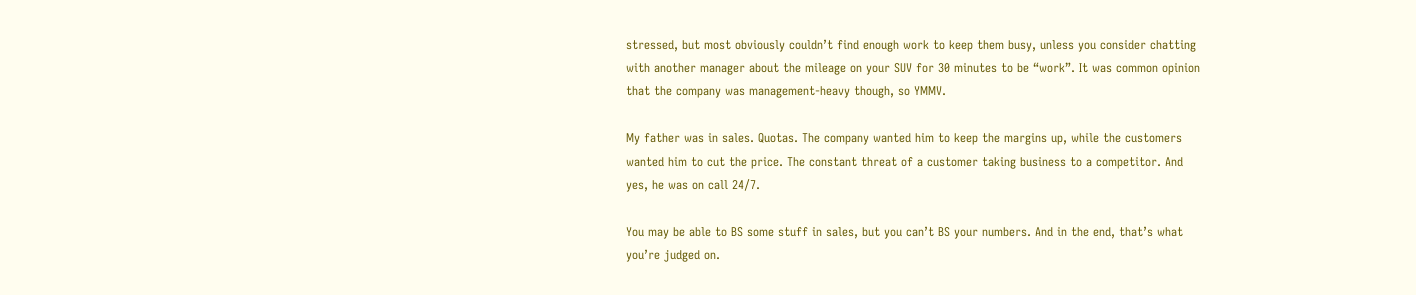stressed, but most obviously couldn’t find enough work to keep them busy, unless you consider chatting with another manager about the mileage on your SUV for 30 minutes to be “work”. It was common opinion that the company was management-heavy though, so YMMV.

My father was in sales. Quotas. The company wanted him to keep the margins up, while the customers wanted him to cut the price. The constant threat of a customer taking business to a competitor. And yes, he was on call 24/7.

You may be able to BS some stuff in sales, but you can’t BS your numbers. And in the end, that’s what you’re judged on.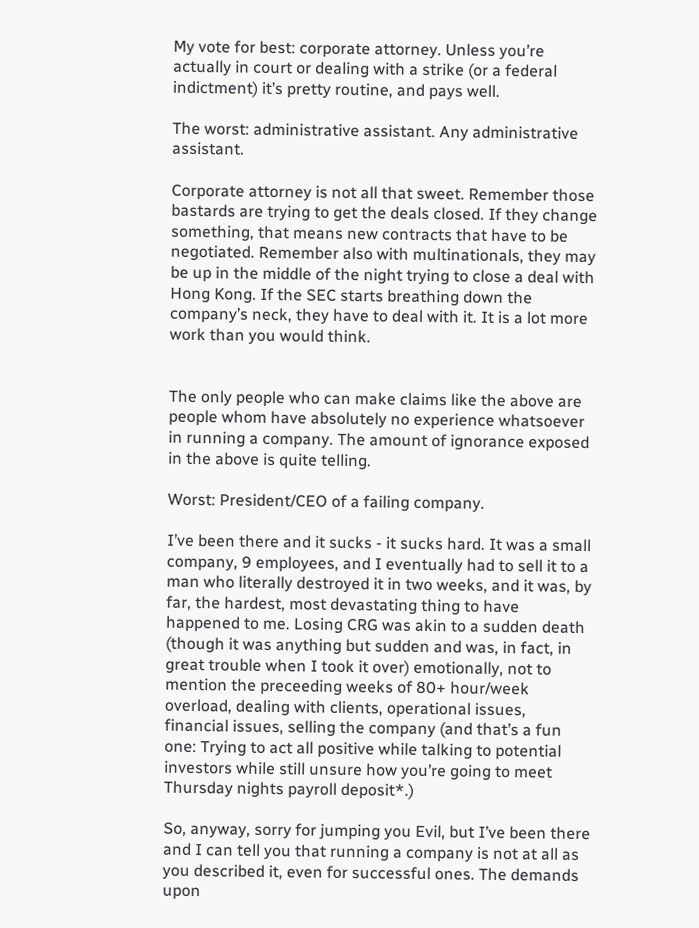My vote for best: corporate attorney. Unless you’re actually in court or dealing with a strike (or a federal indictment) it’s pretty routine, and pays well.

The worst: administrative assistant. Any administrative assistant.

Corporate attorney is not all that sweet. Remember those bastards are trying to get the deals closed. If they change something, that means new contracts that have to be negotiated. Remember also with multinationals, they may be up in the middle of the night trying to close a deal with Hong Kong. If the SEC starts breathing down the company’s neck, they have to deal with it. It is a lot more work than you would think.


The only people who can make claims like the above are people whom have absolutely no experience whatsoever in running a company. The amount of ignorance exposed in the above is quite telling.

Worst: President/CEO of a failing company.

I’ve been there and it sucks - it sucks hard. It was a small company, 9 employees, and I eventually had to sell it to a man who literally destroyed it in two weeks, and it was, by far, the hardest, most devastating thing to have happened to me. Losing CRG was akin to a sudden death (though it was anything but sudden and was, in fact, in great trouble when I took it over) emotionally, not to mention the preceeding weeks of 80+ hour/week overload, dealing with clients, operational issues, financial issues, selling the company (and that’s a fun one: Trying to act all positive while talking to potential investors while still unsure how you’re going to meet Thursday nights payroll deposit*.)

So, anyway, sorry for jumping you Evil, but I’ve been there and I can tell you that running a company is not at all as you described it, even for successful ones. The demands upon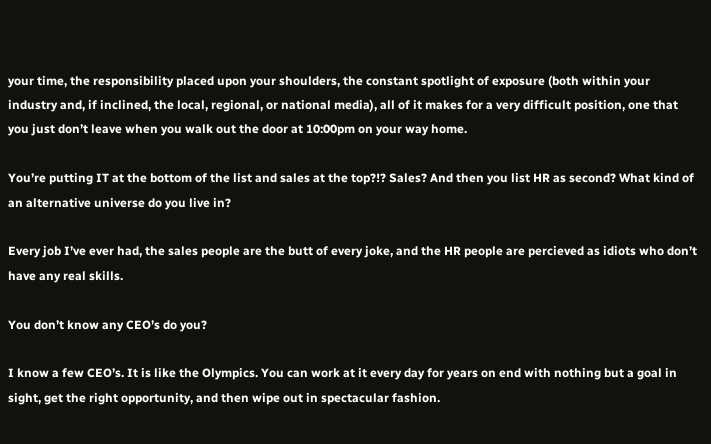your time, the responsibility placed upon your shoulders, the constant spotlight of exposure (both within your industry and, if inclined, the local, regional, or national media), all of it makes for a very difficult position, one that you just don’t leave when you walk out the door at 10:00pm on your way home.

You’re putting IT at the bottom of the list and sales at the top?!? Sales? And then you list HR as second? What kind of an alternative universe do you live in?

Every job I’ve ever had, the sales people are the butt of every joke, and the HR people are percieved as idiots who don’t have any real skills.

You don’t know any CEO’s do you?

I know a few CEO’s. It is like the Olympics. You can work at it every day for years on end with nothing but a goal in sight, get the right opportunity, and then wipe out in spectacular fashion.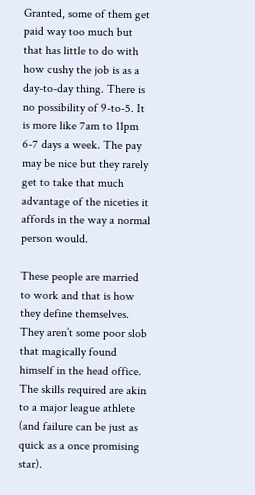Granted, some of them get paid way too much but that has little to do with how cushy the job is as a day-to-day thing. There is no possibility of 9-to-5. It is more like 7am to 11pm 6-7 days a week. The pay may be nice but they rarely get to take that much advantage of the niceties it affords in the way a normal person would.

These people are married to work and that is how they define themselves. They aren’t some poor slob that magically found himself in the head office. The skills required are akin to a major league athlete (and failure can be just as quick as a once promising star).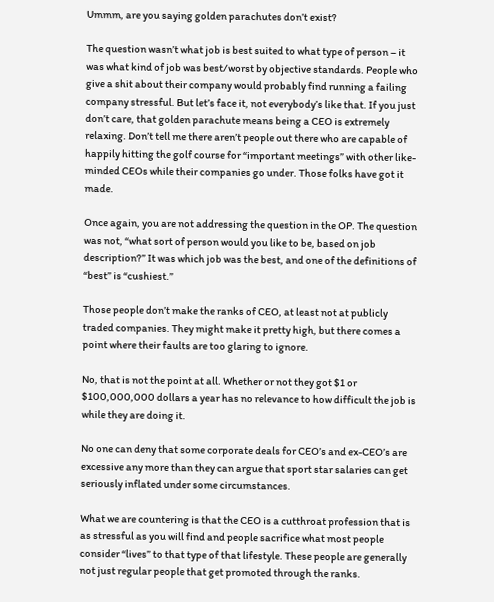Ummm, are you saying golden parachutes don’t exist?

The question wasn’t what job is best suited to what type of person – it was what kind of job was best/worst by objective standards. People who give a shit about their company would probably find running a failing company stressful. But let’s face it, not everybody’s like that. If you just don’t care, that golden parachute means being a CEO is extremely relaxing. Don’t tell me there aren’t people out there who are capable of happily hitting the golf course for “important meetings” with other like-minded CEOs while their companies go under. Those folks have got it made.

Once again, you are not addressing the question in the OP. The question was not, “what sort of person would you like to be, based on job description?” It was which job was the best, and one of the definitions of “best” is “cushiest.”

Those people don’t make the ranks of CEO, at least not at publicly traded companies. They might make it pretty high, but there comes a point where their faults are too glaring to ignore.

No, that is not the point at all. Whether or not they got $1 or $100,000,000 dollars a year has no relevance to how difficult the job is while they are doing it.

No one can deny that some corporate deals for CEO’s and ex-CEO’s are excessive any more than they can argue that sport star salaries can get seriously inflated under some circumstances.

What we are countering is that the CEO is a cutthroat profession that is as stressful as you will find and people sacrifice what most people consider “lives” to that type of that lifestyle. These people are generally not just regular people that get promoted through the ranks.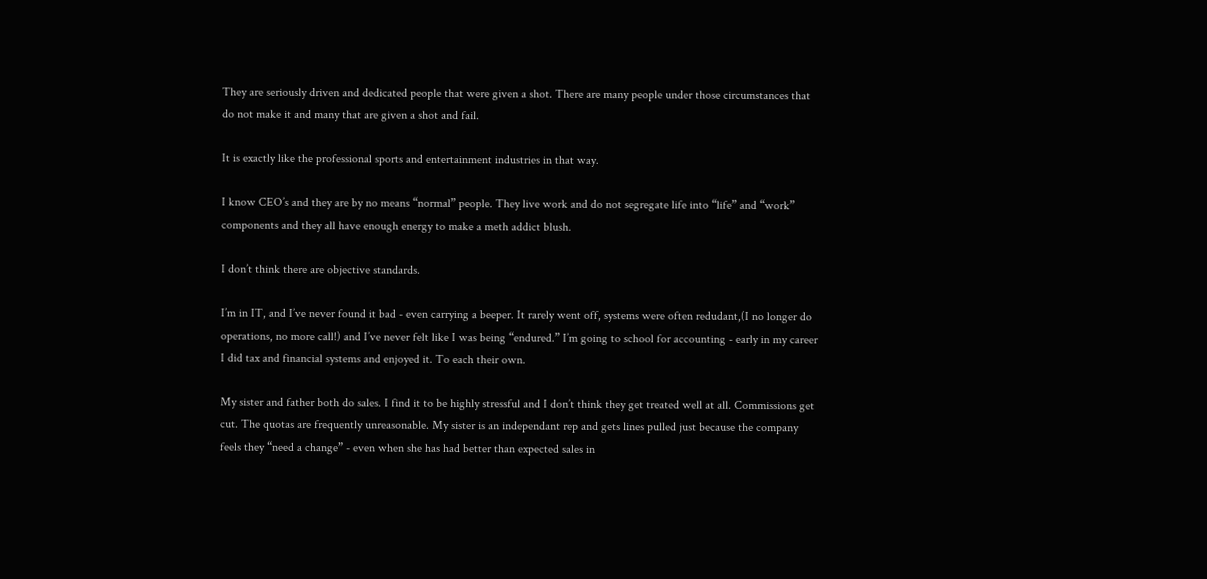They are seriously driven and dedicated people that were given a shot. There are many people under those circumstances that do not make it and many that are given a shot and fail.

It is exactly like the professional sports and entertainment industries in that way.

I know CEO’s and they are by no means “normal” people. They live work and do not segregate life into “life” and “work” components and they all have enough energy to make a meth addict blush.

I don’t think there are objective standards.

I’m in IT, and I’ve never found it bad - even carrying a beeper. It rarely went off, systems were often redudant,(I no longer do operations, no more call!) and I’ve never felt like I was being “endured.” I’m going to school for accounting - early in my career I did tax and financial systems and enjoyed it. To each their own.

My sister and father both do sales. I find it to be highly stressful and I don’t think they get treated well at all. Commissions get cut. The quotas are frequently unreasonable. My sister is an independant rep and gets lines pulled just because the company feels they “need a change” - even when she has had better than expected sales in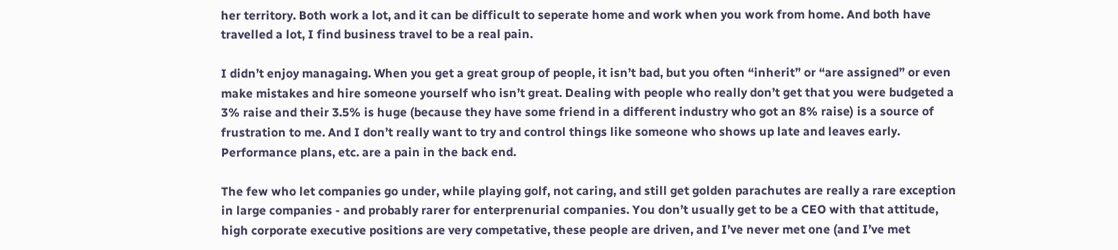her territory. Both work a lot, and it can be difficult to seperate home and work when you work from home. And both have travelled a lot, I find business travel to be a real pain.

I didn’t enjoy managaing. When you get a great group of people, it isn’t bad, but you often “inherit” or “are assigned” or even make mistakes and hire someone yourself who isn’t great. Dealing with people who really don’t get that you were budgeted a 3% raise and their 3.5% is huge (because they have some friend in a different industry who got an 8% raise) is a source of frustration to me. And I don’t really want to try and control things like someone who shows up late and leaves early. Performance plans, etc. are a pain in the back end.

The few who let companies go under, while playing golf, not caring, and still get golden parachutes are really a rare exception in large companies - and probably rarer for enterprenurial companies. You don’t usually get to be a CEO with that attitude, high corporate executive positions are very competative, these people are driven, and I’ve never met one (and I’ve met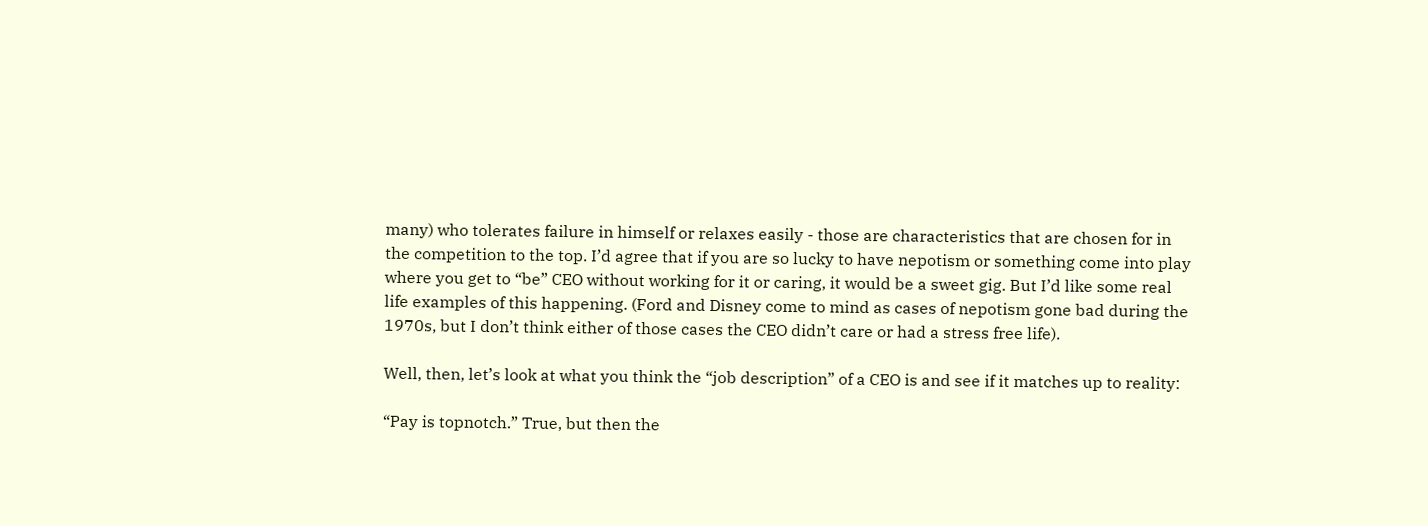many) who tolerates failure in himself or relaxes easily - those are characteristics that are chosen for in the competition to the top. I’d agree that if you are so lucky to have nepotism or something come into play where you get to “be” CEO without working for it or caring, it would be a sweet gig. But I’d like some real life examples of this happening. (Ford and Disney come to mind as cases of nepotism gone bad during the 1970s, but I don’t think either of those cases the CEO didn’t care or had a stress free life).

Well, then, let’s look at what you think the “job description” of a CEO is and see if it matches up to reality:

“Pay is topnotch.” True, but then the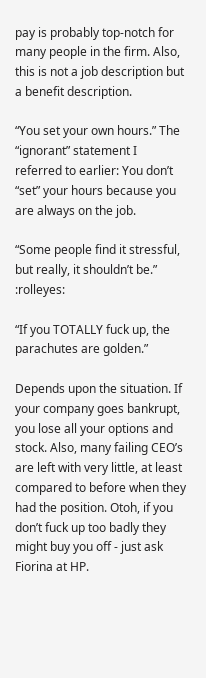pay is probably top-notch for many people in the firm. Also, this is not a job description but a benefit description.

“You set your own hours.” The “ignorant” statement I referred to earlier: You don’t “set” your hours because you are always on the job.

“Some people find it stressful, but really, it shouldn’t be.” :rolleyes:

“If you TOTALLY fuck up, the parachutes are golden.”

Depends upon the situation. If your company goes bankrupt, you lose all your options and stock. Also, many failing CEO’s are left with very little, at least compared to before when they had the position. Otoh, if you don’t fuck up too badly they might buy you off - just ask Fiorina at HP.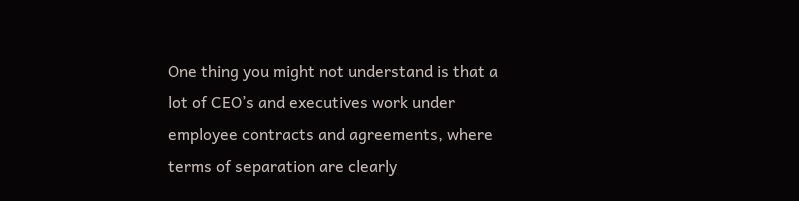One thing you might not understand is that a lot of CEO’s and executives work under employee contracts and agreements, where terms of separation are clearly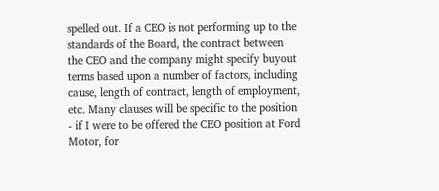spelled out. If a CEO is not performing up to the standards of the Board, the contract between the CEO and the company might specify buyout terms based upon a number of factors, including cause, length of contract, length of employment, etc. Many clauses will be specific to the position - if I were to be offered the CEO position at Ford Motor, for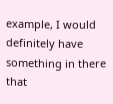example, I would definitely have something in there that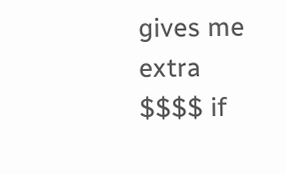gives me extra $$$$ if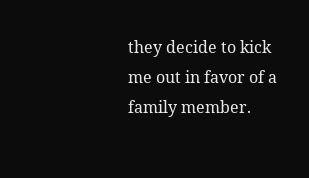they decide to kick me out in favor of a family member.